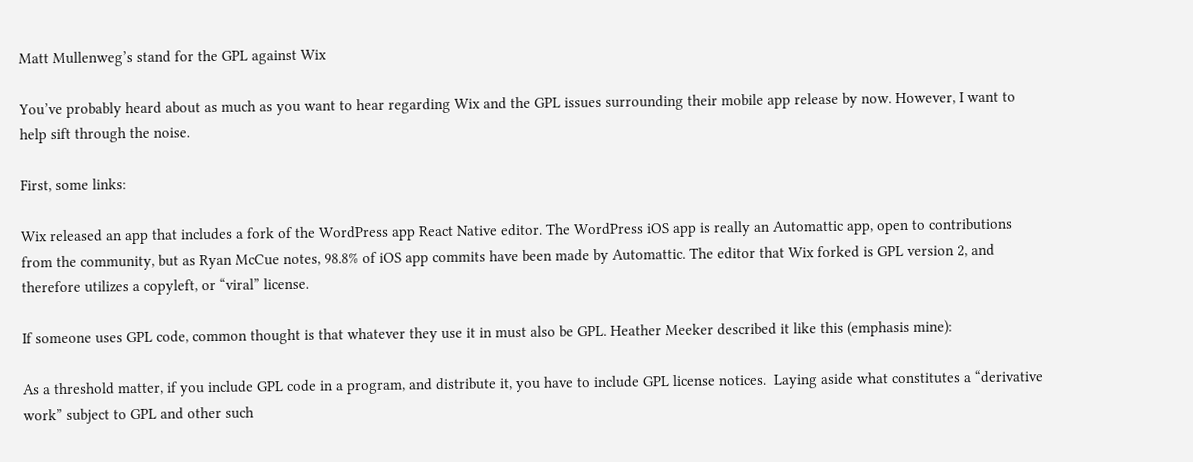Matt Mullenweg’s stand for the GPL against Wix

You’ve probably heard about as much as you want to hear regarding Wix and the GPL issues surrounding their mobile app release by now. However, I want to help sift through the noise.

First, some links:

Wix released an app that includes a fork of the WordPress app React Native editor. The WordPress iOS app is really an Automattic app, open to contributions from the community, but as Ryan McCue notes, 98.8% of iOS app commits have been made by Automattic. The editor that Wix forked is GPL version 2, and therefore utilizes a copyleft, or “viral” license.

If someone uses GPL code, common thought is that whatever they use it in must also be GPL. Heather Meeker described it like this (emphasis mine):

As a threshold matter, if you include GPL code in a program, and distribute it, you have to include GPL license notices.  Laying aside what constitutes a “derivative work” subject to GPL and other such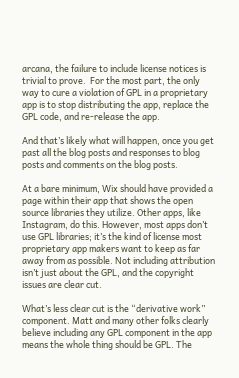arcana, the failure to include license notices is trivial to prove.  For the most part, the only way to cure a violation of GPL in a proprietary app is to stop distributing the app, replace the GPL code, and re-release the app.

And that’s likely what will happen, once you get past all the blog posts and responses to blog posts and comments on the blog posts.

At a bare minimum, Wix should have provided a page within their app that shows the open source libraries they utilize. Other apps, like Instagram, do this. However, most apps don’t use GPL libraries; it’s the kind of license most proprietary app makers want to keep as far away from as possible. Not including attribution isn’t just about the GPL, and the copyright issues are clear cut.

What’s less clear cut is the “derivative work” component. Matt and many other folks clearly believe including any GPL component in the app means the whole thing should be GPL. The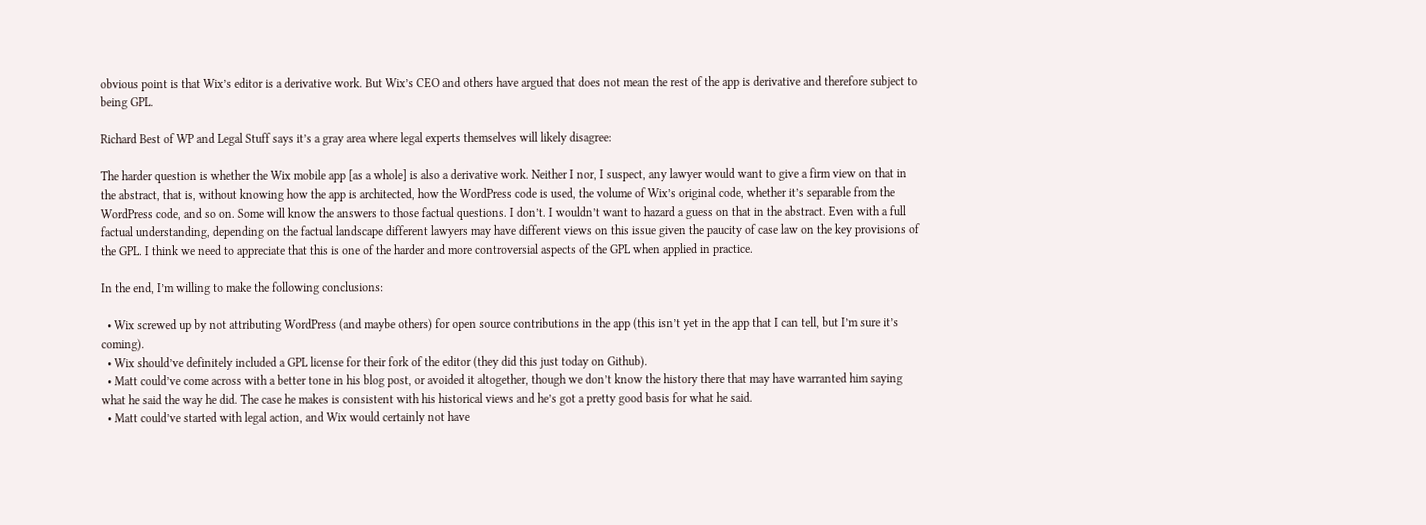obvious point is that Wix’s editor is a derivative work. But Wix’s CEO and others have argued that does not mean the rest of the app is derivative and therefore subject to being GPL.

Richard Best of WP and Legal Stuff says it’s a gray area where legal experts themselves will likely disagree:

The harder question is whether the Wix mobile app [as a whole] is also a derivative work. Neither I nor, I suspect, any lawyer would want to give a firm view on that in the abstract, that is, without knowing how the app is architected, how the WordPress code is used, the volume of Wix’s original code, whether it’s separable from the WordPress code, and so on. Some will know the answers to those factual questions. I don’t. I wouldn’t want to hazard a guess on that in the abstract. Even with a full factual understanding, depending on the factual landscape different lawyers may have different views on this issue given the paucity of case law on the key provisions of the GPL. I think we need to appreciate that this is one of the harder and more controversial aspects of the GPL when applied in practice.

In the end, I’m willing to make the following conclusions:

  • Wix screwed up by not attributing WordPress (and maybe others) for open source contributions in the app (this isn’t yet in the app that I can tell, but I’m sure it’s coming).
  • Wix should’ve definitely included a GPL license for their fork of the editor (they did this just today on Github).
  • Matt could’ve come across with a better tone in his blog post, or avoided it altogether, though we don’t know the history there that may have warranted him saying what he said the way he did. The case he makes is consistent with his historical views and he’s got a pretty good basis for what he said.
  • Matt could’ve started with legal action, and Wix would certainly not have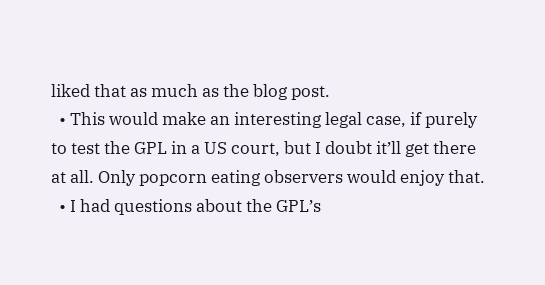liked that as much as the blog post.
  • This would make an interesting legal case, if purely to test the GPL in a US court, but I doubt it’ll get there at all. Only popcorn eating observers would enjoy that.
  • I had questions about the GPL’s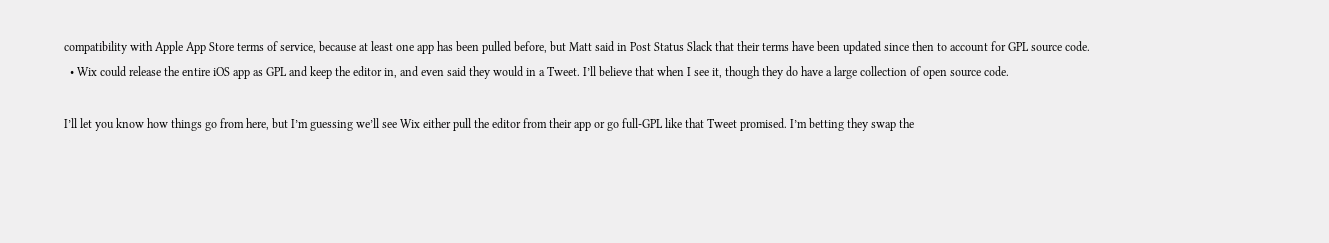compatibility with Apple App Store terms of service, because at least one app has been pulled before, but Matt said in Post Status Slack that their terms have been updated since then to account for GPL source code.
  • Wix could release the entire iOS app as GPL and keep the editor in, and even said they would in a Tweet. I’ll believe that when I see it, though they do have a large collection of open source code.

I’ll let you know how things go from here, but I’m guessing we’ll see Wix either pull the editor from their app or go full-GPL like that Tweet promised. I’m betting they swap the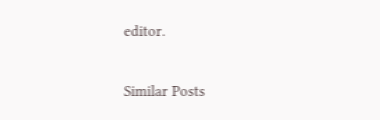editor.

Similar Posts